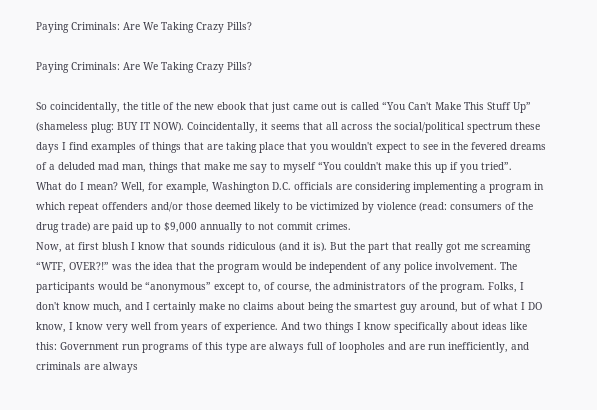Paying Criminals: Are We Taking Crazy Pills?

Paying Criminals: Are We Taking Crazy Pills?

So coincidentally, the title of the new ebook that just came out is called “You Can't Make This Stuff Up” (shameless plug: BUY IT NOW). Coincidentally, it seems that all across the social/political spectrum these days I find examples of things that are taking place that you wouldn't expect to see in the fevered dreams of a deluded mad man, things that make me say to myself “You couldn't make this up if you tried”.
What do I mean? Well, for example, Washington D.C. officials are considering implementing a program in which repeat offenders and/or those deemed likely to be victimized by violence (read: consumers of the drug trade) are paid up to $9,000 annually to not commit crimes.
Now, at first blush I know that sounds ridiculous (and it is). But the part that really got me screaming “WTF, OVER?!” was the idea that the program would be independent of any police involvement. The participants would be “anonymous” except to, of course, the administrators of the program. Folks, I don't know much, and I certainly make no claims about being the smartest guy around, but of what I DO know, I know very well from years of experience. And two things I know specifically about ideas like this: Government run programs of this type are always full of loopholes and are run inefficiently, and criminals are always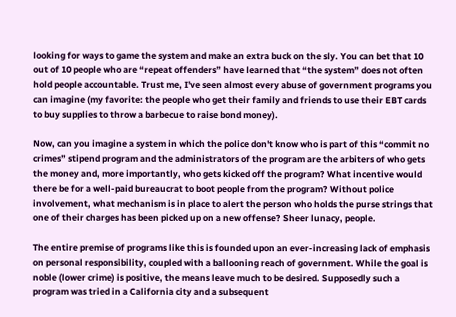looking for ways to game the system and make an extra buck on the sly. You can bet that 10 out of 10 people who are “repeat offenders” have learned that “the system” does not often hold people accountable. Trust me, I've seen almost every abuse of government programs you can imagine (my favorite: the people who get their family and friends to use their EBT cards to buy supplies to throw a barbecue to raise bond money).

Now, can you imagine a system in which the police don't know who is part of this “commit no crimes” stipend program and the administrators of the program are the arbiters of who gets the money and, more importantly, who gets kicked off the program? What incentive would there be for a well-paid bureaucrat to boot people from the program? Without police involvement, what mechanism is in place to alert the person who holds the purse strings that one of their charges has been picked up on a new offense? Sheer lunacy, people.

The entire premise of programs like this is founded upon an ever-increasing lack of emphasis on personal responsibility, coupled with a ballooning reach of government. While the goal is noble (lower crime) is positive, the means leave much to be desired. Supposedly such a program was tried in a California city and a subsequent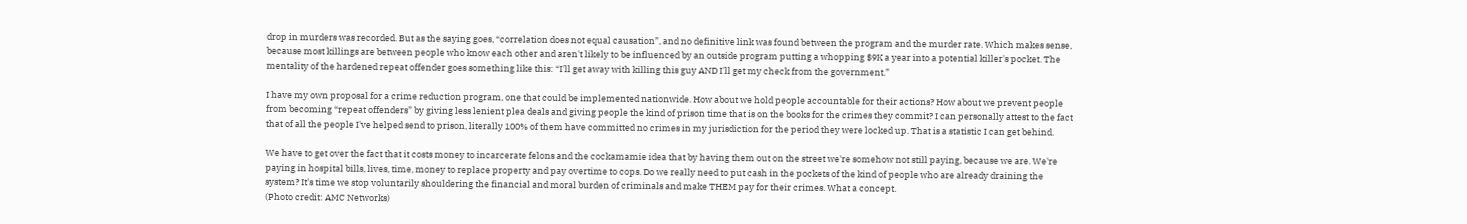drop in murders was recorded. But as the saying goes, “correlation does not equal causation”, and no definitive link was found between the program and the murder rate. Which makes sense, because most killings are between people who know each other and aren't likely to be influenced by an outside program putting a whopping $9K a year into a potential killer's pocket. The mentality of the hardened repeat offender goes something like this: “I'll get away with killing this guy AND I'll get my check from the government.”

I have my own proposal for a crime reduction program, one that could be implemented nationwide. How about we hold people accountable for their actions? How about we prevent people from becoming “repeat offenders” by giving less lenient plea deals and giving people the kind of prison time that is on the books for the crimes they commit? I can personally attest to the fact that of all the people I've helped send to prison, literally 100% of them have committed no crimes in my jurisdiction for the period they were locked up. That is a statistic I can get behind.

We have to get over the fact that it costs money to incarcerate felons and the cockamamie idea that by having them out on the street we're somehow not still paying, because we are. We're paying in hospital bills, lives, time, money to replace property and pay overtime to cops. Do we really need to put cash in the pockets of the kind of people who are already draining the system? It's time we stop voluntarily shouldering the financial and moral burden of criminals and make THEM pay for their crimes. What a concept.
(Photo credit: AMC Networks)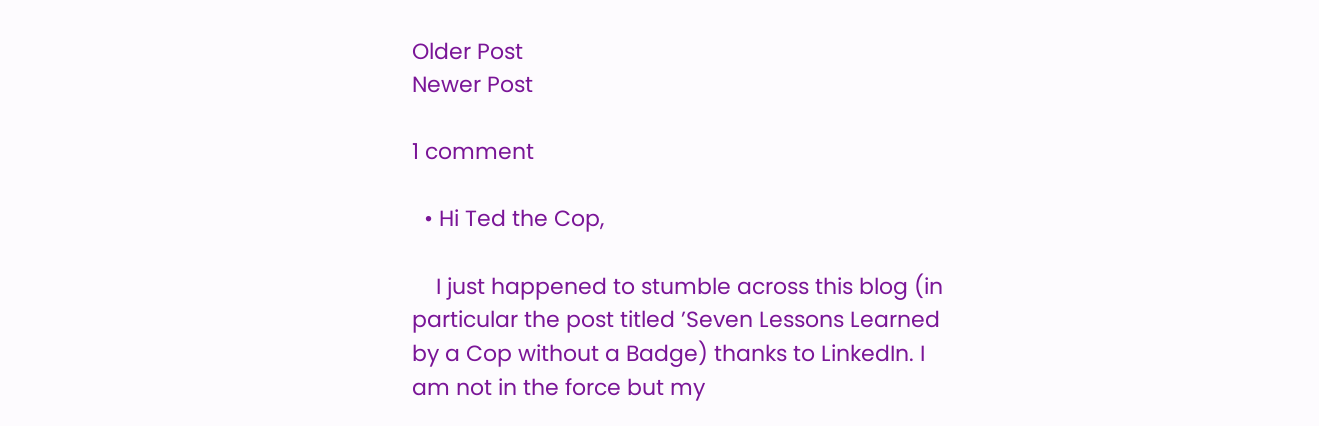Older Post
Newer Post

1 comment

  • Hi Ted the Cop,

    I just happened to stumble across this blog (in particular the post titled ’Seven Lessons Learned by a Cop without a Badge) thanks to LinkedIn. I am not in the force but my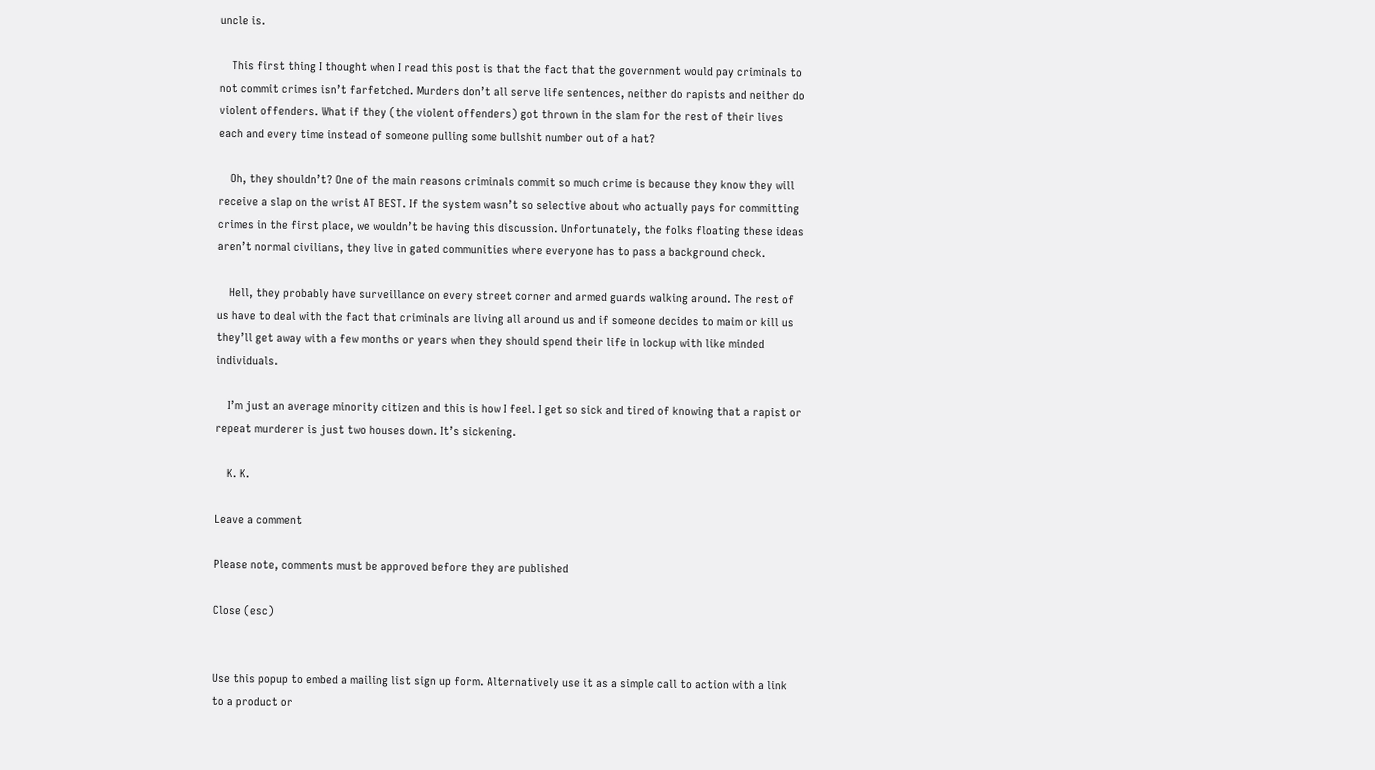uncle is.

    This first thing I thought when I read this post is that the fact that the government would pay criminals to not commit crimes isn’t farfetched. Murders don’t all serve life sentences, neither do rapists and neither do violent offenders. What if they (the violent offenders) got thrown in the slam for the rest of their lives each and every time instead of someone pulling some bullshit number out of a hat?

    Oh, they shouldn’t? One of the main reasons criminals commit so much crime is because they know they will receive a slap on the wrist AT BEST. If the system wasn’t so selective about who actually pays for committing crimes in the first place, we wouldn’t be having this discussion. Unfortunately, the folks floating these ideas aren’t normal civilians, they live in gated communities where everyone has to pass a background check.

    Hell, they probably have surveillance on every street corner and armed guards walking around. The rest of us have to deal with the fact that criminals are living all around us and if someone decides to maim or kill us they’ll get away with a few months or years when they should spend their life in lockup with like minded individuals.

    I’m just an average minority citizen and this is how I feel. I get so sick and tired of knowing that a rapist or repeat murderer is just two houses down. It’s sickening.

    K. K.

Leave a comment

Please note, comments must be approved before they are published

Close (esc)


Use this popup to embed a mailing list sign up form. Alternatively use it as a simple call to action with a link to a product or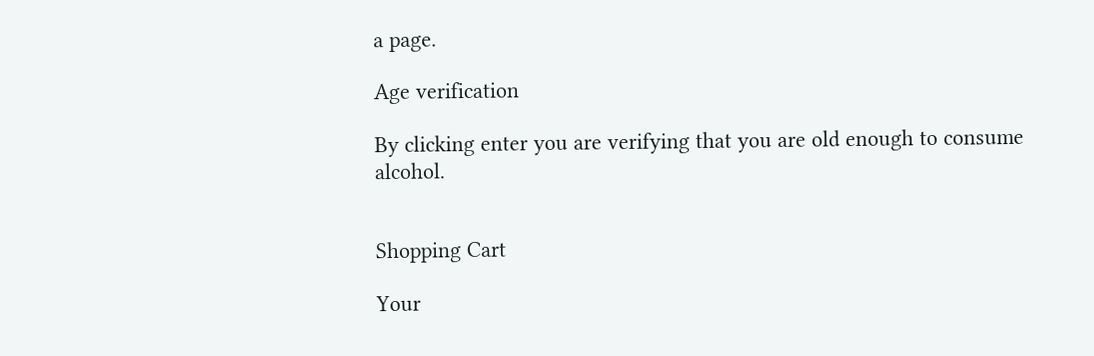a page.

Age verification

By clicking enter you are verifying that you are old enough to consume alcohol.


Shopping Cart

Your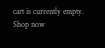cart is currently empty.
Shop now